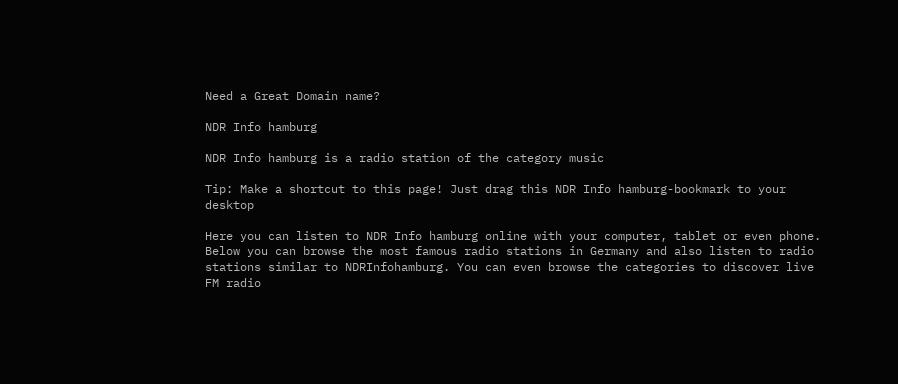Need a Great Domain name?

NDR Info hamburg

NDR Info hamburg is a radio station of the category music

Tip: Make a shortcut to this page! Just drag this NDR Info hamburg-bookmark to your desktop

Here you can listen to NDR Info hamburg online with your computer, tablet or even phone. Below you can browse the most famous radio stations in Germany and also listen to radio stations similar to NDRInfohamburg. You can even browse the categories to discover live FM radio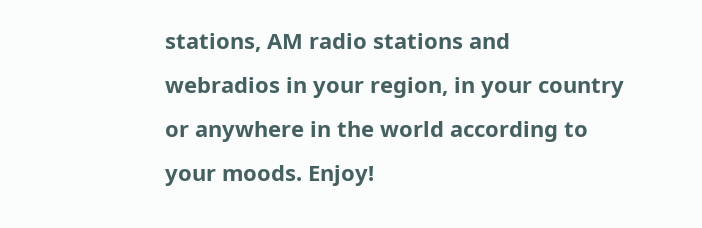stations, AM radio stations and webradios in your region, in your country or anywhere in the world according to your moods. Enjoy!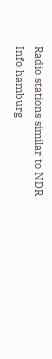Radio stations similar to NDR Info hamburg